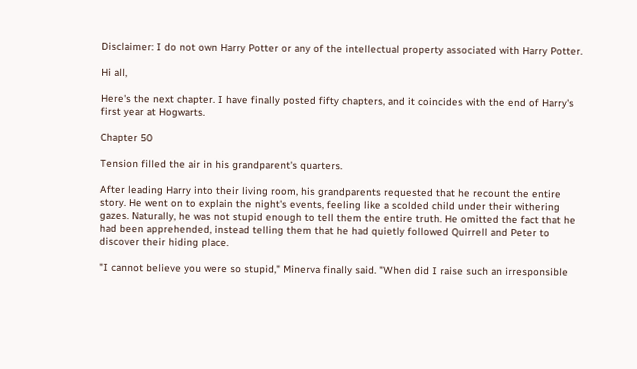Disclaimer: I do not own Harry Potter or any of the intellectual property associated with Harry Potter.

Hi all,

Here's the next chapter. I have finally posted fifty chapters, and it coincides with the end of Harry's first year at Hogwarts.

Chapter 50

Tension filled the air in his grandparent's quarters.

After leading Harry into their living room, his grandparents requested that he recount the entire story. He went on to explain the night's events, feeling like a scolded child under their withering gazes. Naturally, he was not stupid enough to tell them the entire truth. He omitted the fact that he had been apprehended, instead telling them that he had quietly followed Quirrell and Peter to discover their hiding place.

"I cannot believe you were so stupid," Minerva finally said. "When did I raise such an irresponsible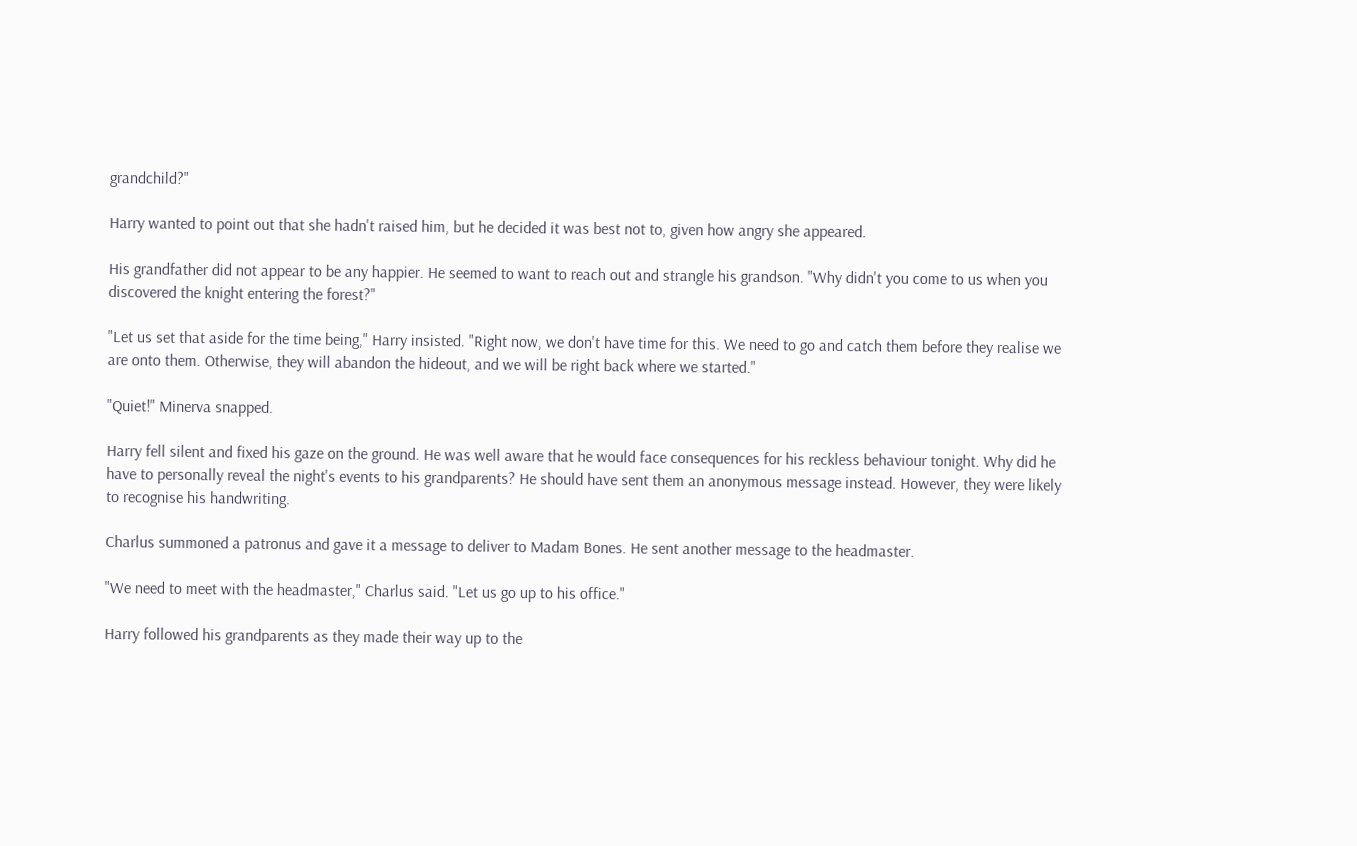grandchild?"

Harry wanted to point out that she hadn't raised him, but he decided it was best not to, given how angry she appeared.

His grandfather did not appear to be any happier. He seemed to want to reach out and strangle his grandson. "Why didn't you come to us when you discovered the knight entering the forest?"

"Let us set that aside for the time being," Harry insisted. "Right now, we don't have time for this. We need to go and catch them before they realise we are onto them. Otherwise, they will abandon the hideout, and we will be right back where we started."

"Quiet!" Minerva snapped.

Harry fell silent and fixed his gaze on the ground. He was well aware that he would face consequences for his reckless behaviour tonight. Why did he have to personally reveal the night's events to his grandparents? He should have sent them an anonymous message instead. However, they were likely to recognise his handwriting.

Charlus summoned a patronus and gave it a message to deliver to Madam Bones. He sent another message to the headmaster.

"We need to meet with the headmaster," Charlus said. "Let us go up to his office."

Harry followed his grandparents as they made their way up to the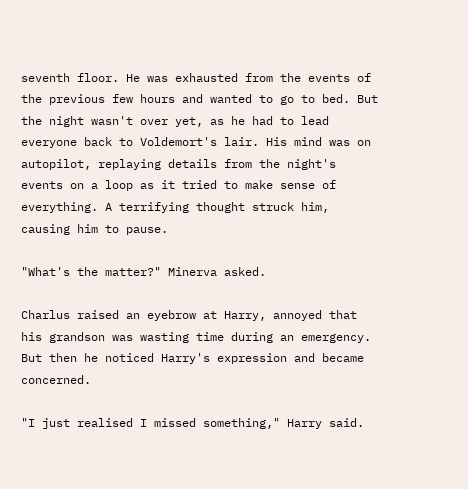seventh floor. He was exhausted from the events of the previous few hours and wanted to go to bed. But the night wasn't over yet, as he had to lead everyone back to Voldemort's lair. His mind was on autopilot, replaying details from the night's events on a loop as it tried to make sense of everything. A terrifying thought struck him, causing him to pause.

"What's the matter?" Minerva asked.

Charlus raised an eyebrow at Harry, annoyed that his grandson was wasting time during an emergency. But then he noticed Harry's expression and became concerned.

"I just realised I missed something," Harry said.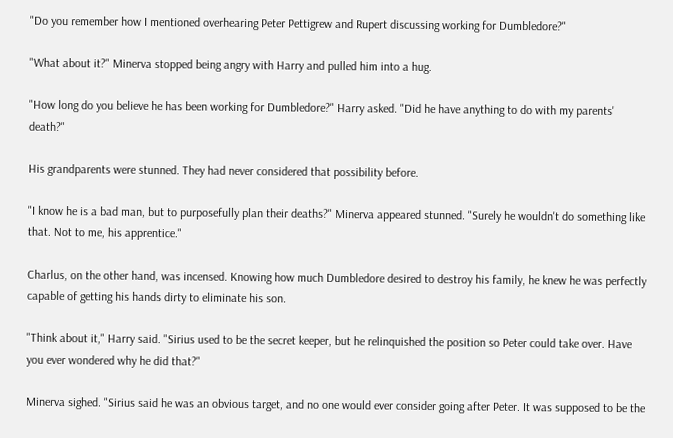"Do you remember how I mentioned overhearing Peter Pettigrew and Rupert discussing working for Dumbledore?"

"What about it?" Minerva stopped being angry with Harry and pulled him into a hug.

"How long do you believe he has been working for Dumbledore?" Harry asked. "Did he have anything to do with my parents' death?"

His grandparents were stunned. They had never considered that possibility before.

"I know he is a bad man, but to purposefully plan their deaths?" Minerva appeared stunned. "Surely he wouldn't do something like that. Not to me, his apprentice."

Charlus, on the other hand, was incensed. Knowing how much Dumbledore desired to destroy his family, he knew he was perfectly capable of getting his hands dirty to eliminate his son.

"Think about it," Harry said. "Sirius used to be the secret keeper, but he relinquished the position so Peter could take over. Have you ever wondered why he did that?"

Minerva sighed. "Sirius said he was an obvious target, and no one would ever consider going after Peter. It was supposed to be the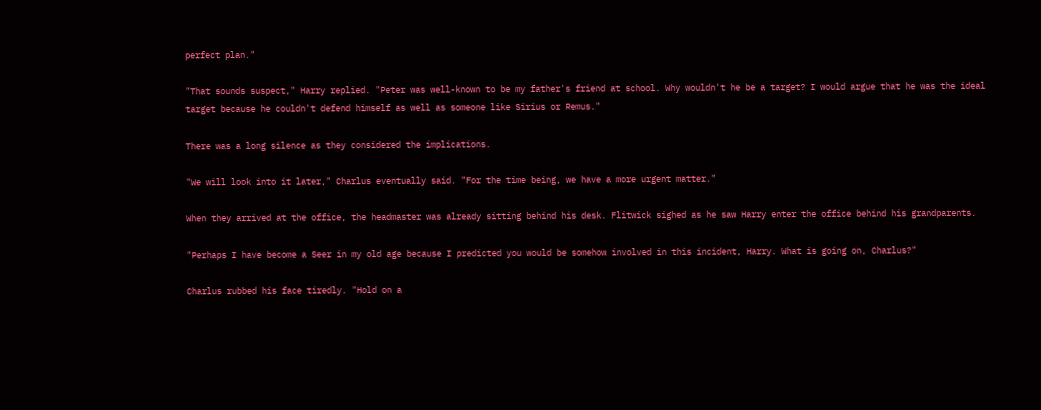perfect plan."

"That sounds suspect," Harry replied. "Peter was well-known to be my father's friend at school. Why wouldn't he be a target? I would argue that he was the ideal target because he couldn't defend himself as well as someone like Sirius or Remus."

There was a long silence as they considered the implications.

"We will look into it later," Charlus eventually said. "For the time being, we have a more urgent matter."

When they arrived at the office, the headmaster was already sitting behind his desk. Flitwick sighed as he saw Harry enter the office behind his grandparents.

"Perhaps I have become a Seer in my old age because I predicted you would be somehow involved in this incident, Harry. What is going on, Charlus?"

Charlus rubbed his face tiredly. "Hold on a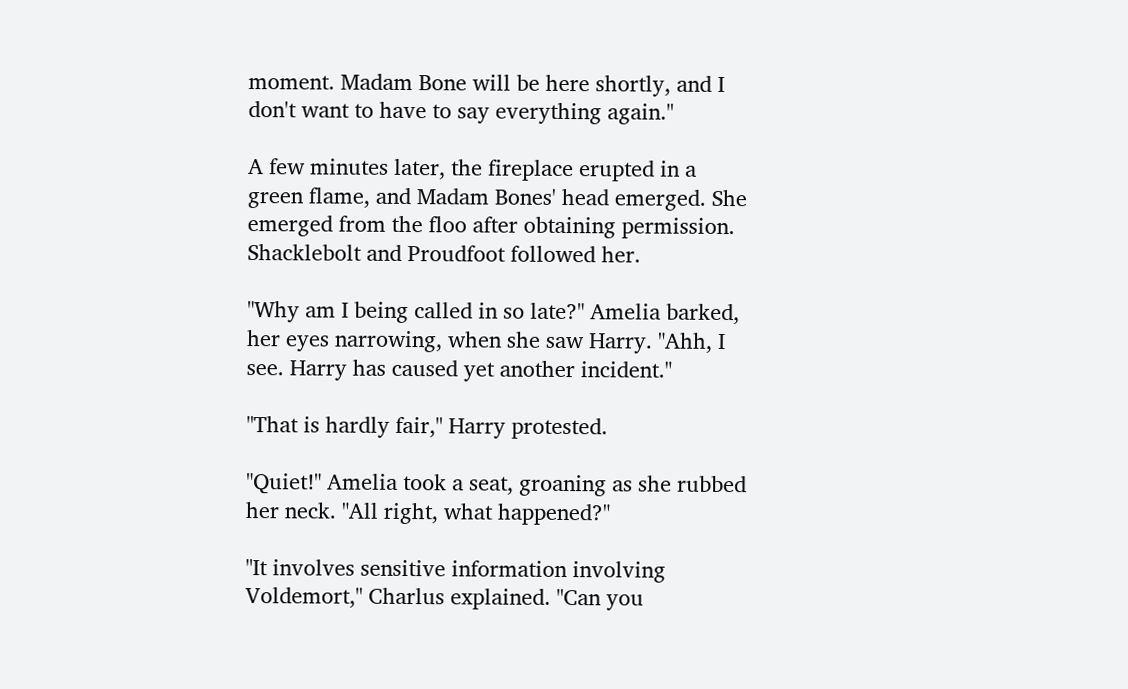moment. Madam Bone will be here shortly, and I don't want to have to say everything again."

A few minutes later, the fireplace erupted in a green flame, and Madam Bones' head emerged. She emerged from the floo after obtaining permission. Shacklebolt and Proudfoot followed her.

"Why am I being called in so late?" Amelia barked, her eyes narrowing, when she saw Harry. "Ahh, I see. Harry has caused yet another incident."

"That is hardly fair," Harry protested.

"Quiet!" Amelia took a seat, groaning as she rubbed her neck. "All right, what happened?"

"It involves sensitive information involving Voldemort," Charlus explained. "Can you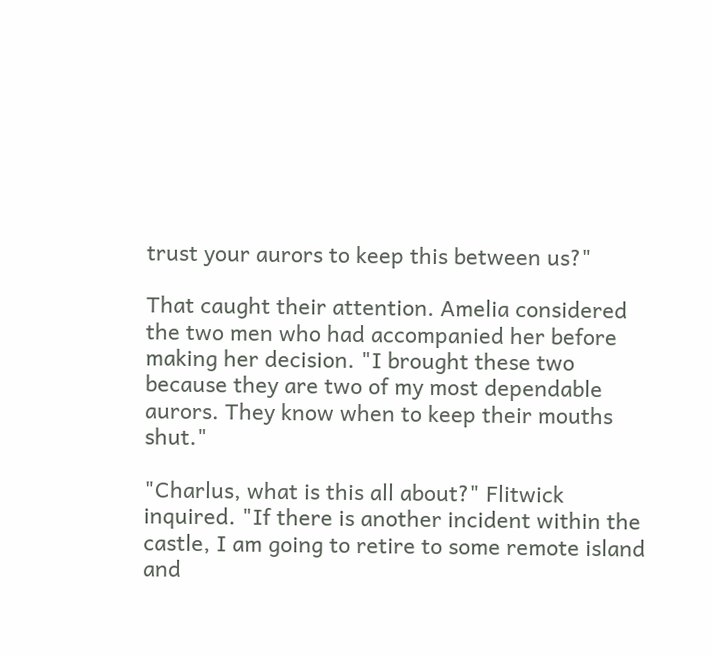trust your aurors to keep this between us?"

That caught their attention. Amelia considered the two men who had accompanied her before making her decision. "I brought these two because they are two of my most dependable aurors. They know when to keep their mouths shut."

"Charlus, what is this all about?" Flitwick inquired. "If there is another incident within the castle, I am going to retire to some remote island and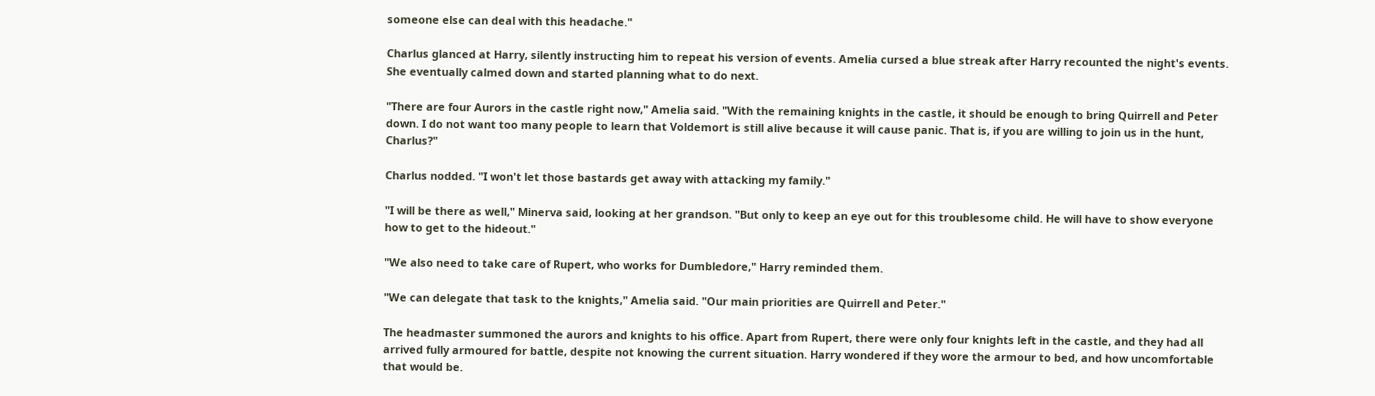someone else can deal with this headache."

Charlus glanced at Harry, silently instructing him to repeat his version of events. Amelia cursed a blue streak after Harry recounted the night's events. She eventually calmed down and started planning what to do next.

"There are four Aurors in the castle right now," Amelia said. "With the remaining knights in the castle, it should be enough to bring Quirrell and Peter down. I do not want too many people to learn that Voldemort is still alive because it will cause panic. That is, if you are willing to join us in the hunt, Charlus?"

Charlus nodded. "I won't let those bastards get away with attacking my family."

"I will be there as well," Minerva said, looking at her grandson. "But only to keep an eye out for this troublesome child. He will have to show everyone how to get to the hideout."

"We also need to take care of Rupert, who works for Dumbledore," Harry reminded them.

"We can delegate that task to the knights," Amelia said. "Our main priorities are Quirrell and Peter."

The headmaster summoned the aurors and knights to his office. Apart from Rupert, there were only four knights left in the castle, and they had all arrived fully armoured for battle, despite not knowing the current situation. Harry wondered if they wore the armour to bed, and how uncomfortable that would be.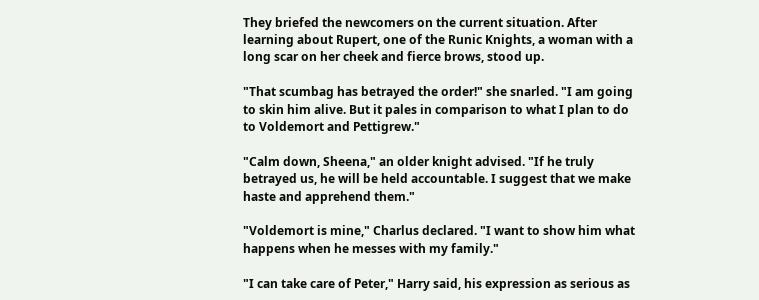They briefed the newcomers on the current situation. After learning about Rupert, one of the Runic Knights, a woman with a long scar on her cheek and fierce brows, stood up.

"That scumbag has betrayed the order!" she snarled. "I am going to skin him alive. But it pales in comparison to what I plan to do to Voldemort and Pettigrew."

"Calm down, Sheena," an older knight advised. "If he truly betrayed us, he will be held accountable. I suggest that we make haste and apprehend them."

"Voldemort is mine," Charlus declared. "I want to show him what happens when he messes with my family."

"I can take care of Peter," Harry said, his expression as serious as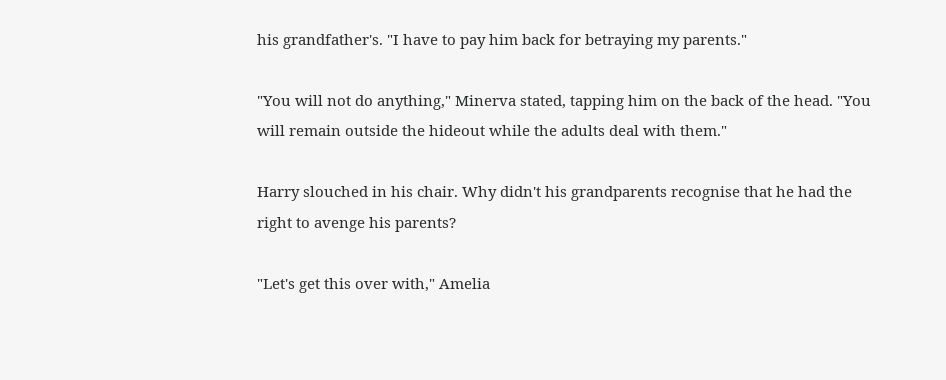his grandfather's. "I have to pay him back for betraying my parents."

"You will not do anything," Minerva stated, tapping him on the back of the head. "You will remain outside the hideout while the adults deal with them."

Harry slouched in his chair. Why didn't his grandparents recognise that he had the right to avenge his parents?

"Let's get this over with," Amelia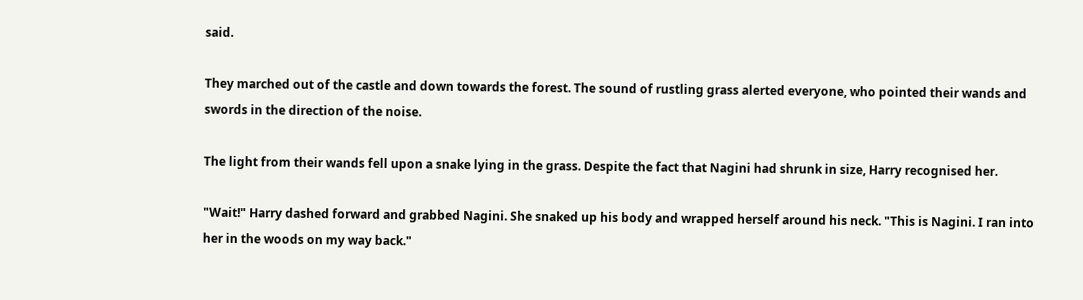said.

They marched out of the castle and down towards the forest. The sound of rustling grass alerted everyone, who pointed their wands and swords in the direction of the noise.

The light from their wands fell upon a snake lying in the grass. Despite the fact that Nagini had shrunk in size, Harry recognised her.

"Wait!" Harry dashed forward and grabbed Nagini. She snaked up his body and wrapped herself around his neck. "This is Nagini. I ran into her in the woods on my way back."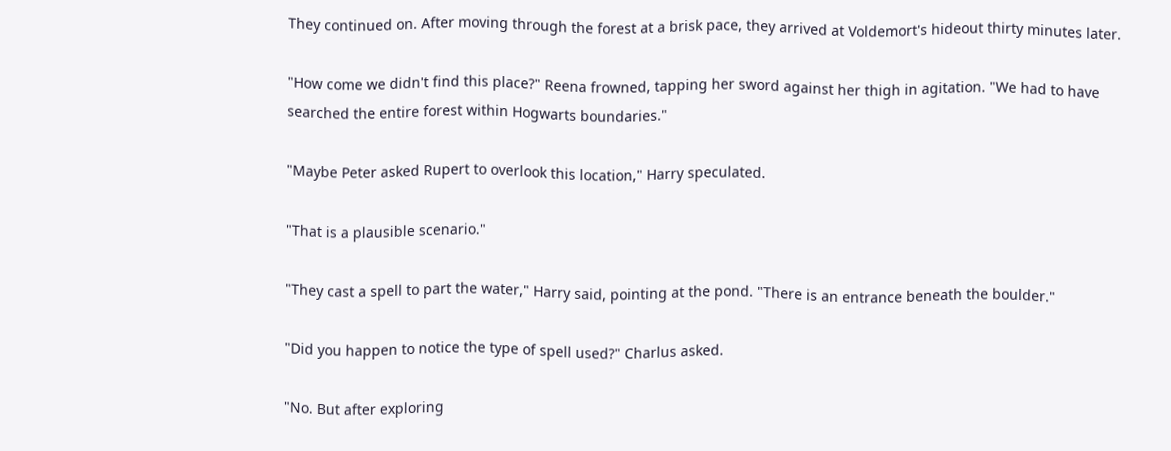They continued on. After moving through the forest at a brisk pace, they arrived at Voldemort's hideout thirty minutes later.

"How come we didn't find this place?" Reena frowned, tapping her sword against her thigh in agitation. "We had to have searched the entire forest within Hogwarts boundaries."

"Maybe Peter asked Rupert to overlook this location," Harry speculated.

"That is a plausible scenario."

"They cast a spell to part the water," Harry said, pointing at the pond. "There is an entrance beneath the boulder."

"Did you happen to notice the type of spell used?" Charlus asked.

"No. But after exploring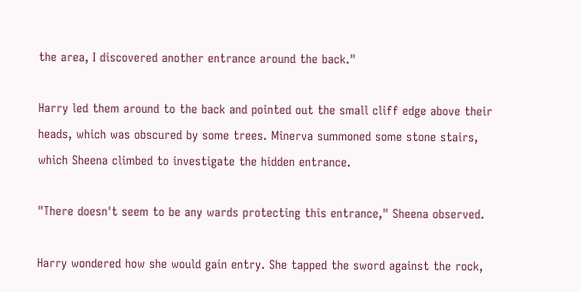the area, I discovered another entrance around the back."

Harry led them around to the back and pointed out the small cliff edge above their heads, which was obscured by some trees. Minerva summoned some stone stairs, which Sheena climbed to investigate the hidden entrance.

"There doesn't seem to be any wards protecting this entrance," Sheena observed.

Harry wondered how she would gain entry. She tapped the sword against the rock,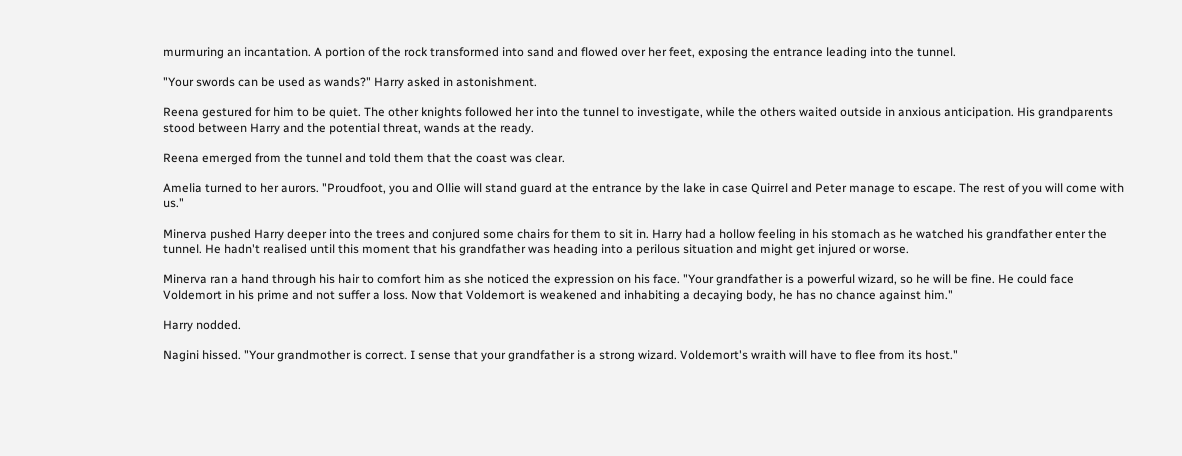murmuring an incantation. A portion of the rock transformed into sand and flowed over her feet, exposing the entrance leading into the tunnel.

"Your swords can be used as wands?" Harry asked in astonishment.

Reena gestured for him to be quiet. The other knights followed her into the tunnel to investigate, while the others waited outside in anxious anticipation. His grandparents stood between Harry and the potential threat, wands at the ready.

Reena emerged from the tunnel and told them that the coast was clear.

Amelia turned to her aurors. "Proudfoot, you and Ollie will stand guard at the entrance by the lake in case Quirrel and Peter manage to escape. The rest of you will come with us."

Minerva pushed Harry deeper into the trees and conjured some chairs for them to sit in. Harry had a hollow feeling in his stomach as he watched his grandfather enter the tunnel. He hadn't realised until this moment that his grandfather was heading into a perilous situation and might get injured or worse.

Minerva ran a hand through his hair to comfort him as she noticed the expression on his face. "Your grandfather is a powerful wizard, so he will be fine. He could face Voldemort in his prime and not suffer a loss. Now that Voldemort is weakened and inhabiting a decaying body, he has no chance against him."

Harry nodded.

Nagini hissed. "Your grandmother is correct. I sense that your grandfather is a strong wizard. Voldemort's wraith will have to flee from its host."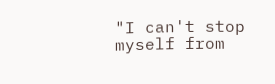"I can't stop myself from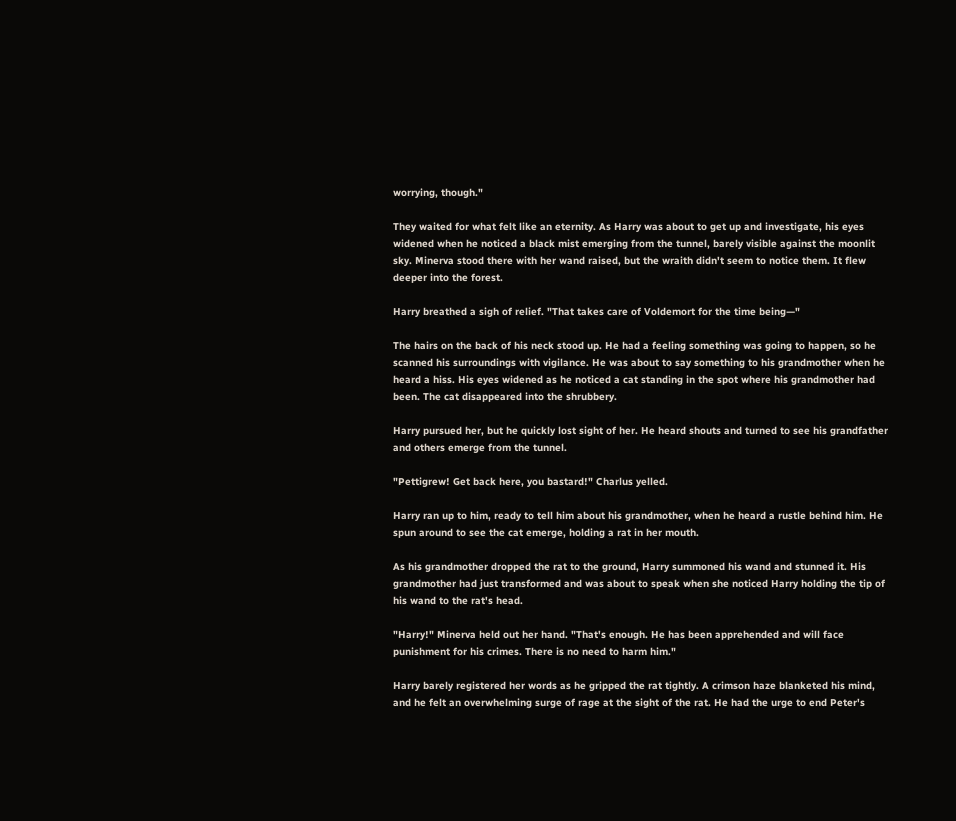worrying, though."

They waited for what felt like an eternity. As Harry was about to get up and investigate, his eyes widened when he noticed a black mist emerging from the tunnel, barely visible against the moonlit sky. Minerva stood there with her wand raised, but the wraith didn't seem to notice them. It flew deeper into the forest.

Harry breathed a sigh of relief. "That takes care of Voldemort for the time being—"

The hairs on the back of his neck stood up. He had a feeling something was going to happen, so he scanned his surroundings with vigilance. He was about to say something to his grandmother when he heard a hiss. His eyes widened as he noticed a cat standing in the spot where his grandmother had been. The cat disappeared into the shrubbery.

Harry pursued her, but he quickly lost sight of her. He heard shouts and turned to see his grandfather and others emerge from the tunnel.

"Pettigrew! Get back here, you bastard!" Charlus yelled.

Harry ran up to him, ready to tell him about his grandmother, when he heard a rustle behind him. He spun around to see the cat emerge, holding a rat in her mouth.

As his grandmother dropped the rat to the ground, Harry summoned his wand and stunned it. His grandmother had just transformed and was about to speak when she noticed Harry holding the tip of his wand to the rat's head.

"Harry!" Minerva held out her hand. "That's enough. He has been apprehended and will face punishment for his crimes. There is no need to harm him."

Harry barely registered her words as he gripped the rat tightly. A crimson haze blanketed his mind, and he felt an overwhelming surge of rage at the sight of the rat. He had the urge to end Peter's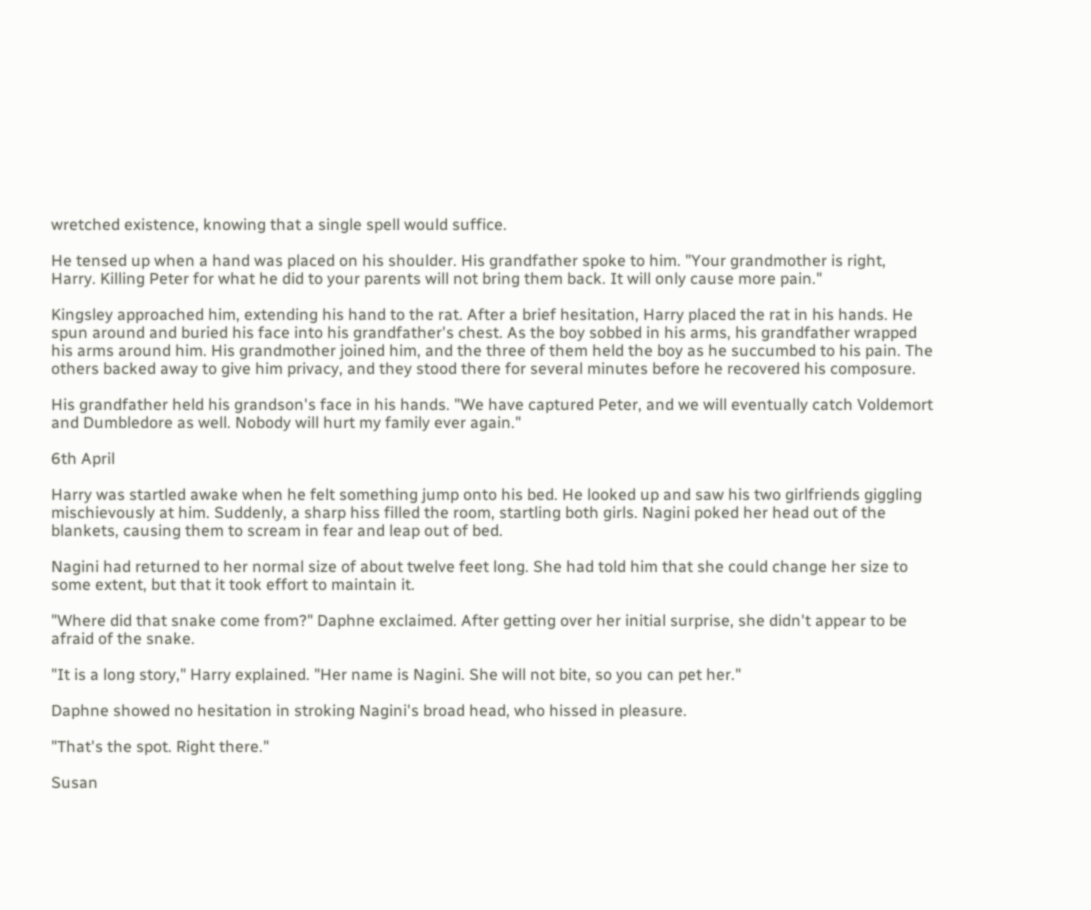wretched existence, knowing that a single spell would suffice.

He tensed up when a hand was placed on his shoulder. His grandfather spoke to him. "Your grandmother is right, Harry. Killing Peter for what he did to your parents will not bring them back. It will only cause more pain."

Kingsley approached him, extending his hand to the rat. After a brief hesitation, Harry placed the rat in his hands. He spun around and buried his face into his grandfather's chest. As the boy sobbed in his arms, his grandfather wrapped his arms around him. His grandmother joined him, and the three of them held the boy as he succumbed to his pain. The others backed away to give him privacy, and they stood there for several minutes before he recovered his composure.

His grandfather held his grandson's face in his hands. "We have captured Peter, and we will eventually catch Voldemort and Dumbledore as well. Nobody will hurt my family ever again."

6th April

Harry was startled awake when he felt something jump onto his bed. He looked up and saw his two girlfriends giggling mischievously at him. Suddenly, a sharp hiss filled the room, startling both girls. Nagini poked her head out of the blankets, causing them to scream in fear and leap out of bed.

Nagini had returned to her normal size of about twelve feet long. She had told him that she could change her size to some extent, but that it took effort to maintain it.

"Where did that snake come from?" Daphne exclaimed. After getting over her initial surprise, she didn't appear to be afraid of the snake.

"It is a long story," Harry explained. "Her name is Nagini. She will not bite, so you can pet her."

Daphne showed no hesitation in stroking Nagini's broad head, who hissed in pleasure.

"That's the spot. Right there."

Susan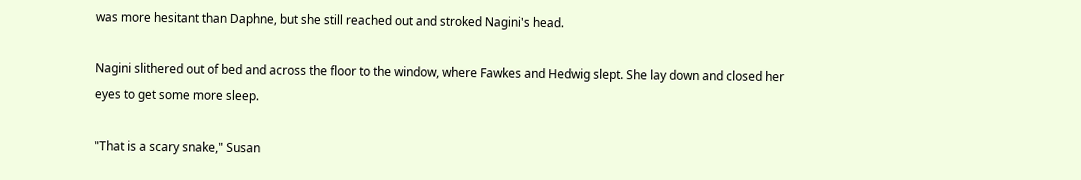was more hesitant than Daphne, but she still reached out and stroked Nagini's head.

Nagini slithered out of bed and across the floor to the window, where Fawkes and Hedwig slept. She lay down and closed her eyes to get some more sleep.

"That is a scary snake," Susan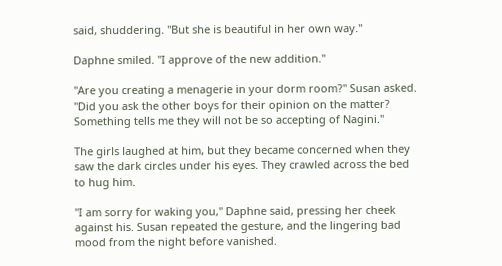said, shuddering. "But she is beautiful in her own way."

Daphne smiled. "I approve of the new addition."

"Are you creating a menagerie in your dorm room?" Susan asked. "Did you ask the other boys for their opinion on the matter? Something tells me they will not be so accepting of Nagini."

The girls laughed at him, but they became concerned when they saw the dark circles under his eyes. They crawled across the bed to hug him.

"I am sorry for waking you," Daphne said, pressing her cheek against his. Susan repeated the gesture, and the lingering bad mood from the night before vanished.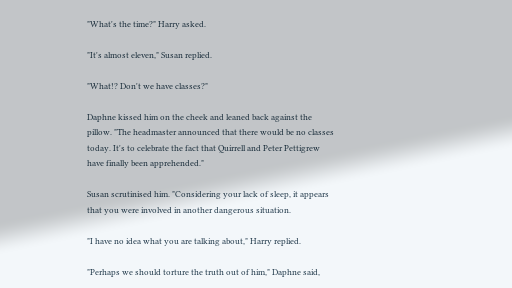"What's the time?" Harry asked.

"It's almost eleven," Susan replied.

"What!? Don't we have classes?"

Daphne kissed him on the cheek and leaned back against the pillow. "The headmaster announced that there would be no classes today. It's to celebrate the fact that Quirrell and Peter Pettigrew have finally been apprehended."

Susan scrutinised him. "Considering your lack of sleep, it appears that you were involved in another dangerous situation.

"I have no idea what you are talking about," Harry replied.

"Perhaps we should torture the truth out of him," Daphne said,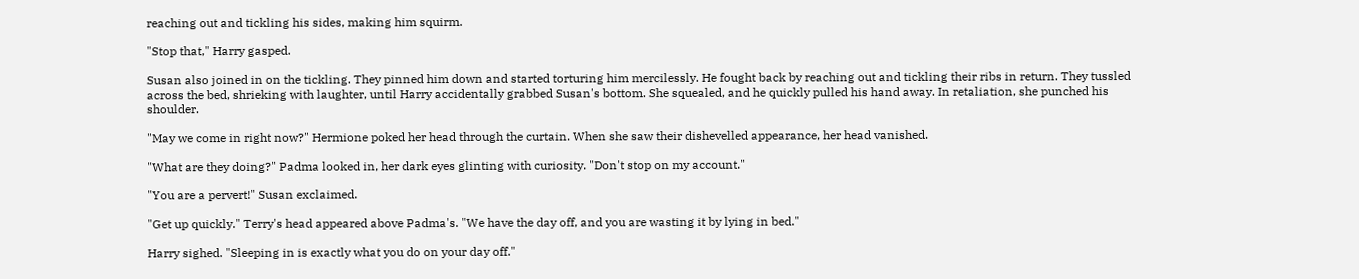reaching out and tickling his sides, making him squirm.

"Stop that," Harry gasped.

Susan also joined in on the tickling. They pinned him down and started torturing him mercilessly. He fought back by reaching out and tickling their ribs in return. They tussled across the bed, shrieking with laughter, until Harry accidentally grabbed Susan's bottom. She squealed, and he quickly pulled his hand away. In retaliation, she punched his shoulder.

"May we come in right now?" Hermione poked her head through the curtain. When she saw their dishevelled appearance, her head vanished.

"What are they doing?" Padma looked in, her dark eyes glinting with curiosity. "Don't stop on my account."

"You are a pervert!" Susan exclaimed.

"Get up quickly." Terry's head appeared above Padma's. "We have the day off, and you are wasting it by lying in bed."

Harry sighed. "Sleeping in is exactly what you do on your day off."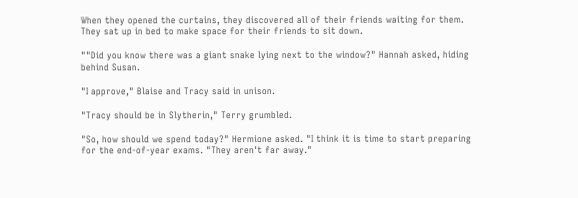When they opened the curtains, they discovered all of their friends waiting for them. They sat up in bed to make space for their friends to sit down.

""Did you know there was a giant snake lying next to the window?" Hannah asked, hiding behind Susan.

"I approve," Blaise and Tracy said in unison.

"Tracy should be in Slytherin," Terry grumbled.

"So, how should we spend today?" Hermione asked. "I think it is time to start preparing for the end-of-year exams. "They aren't far away."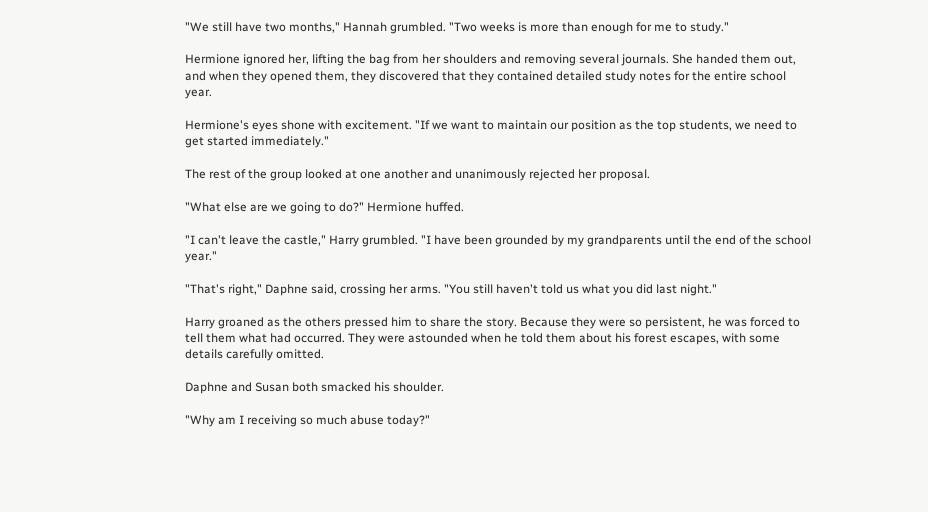"We still have two months," Hannah grumbled. "Two weeks is more than enough for me to study."

Hermione ignored her, lifting the bag from her shoulders and removing several journals. She handed them out, and when they opened them, they discovered that they contained detailed study notes for the entire school year.

Hermione's eyes shone with excitement. "If we want to maintain our position as the top students, we need to get started immediately."

The rest of the group looked at one another and unanimously rejected her proposal.

"What else are we going to do?" Hermione huffed.

"I can't leave the castle," Harry grumbled. "I have been grounded by my grandparents until the end of the school year."

"That's right," Daphne said, crossing her arms. "You still haven't told us what you did last night."

Harry groaned as the others pressed him to share the story. Because they were so persistent, he was forced to tell them what had occurred. They were astounded when he told them about his forest escapes, with some details carefully omitted.

Daphne and Susan both smacked his shoulder.

"Why am I receiving so much abuse today?"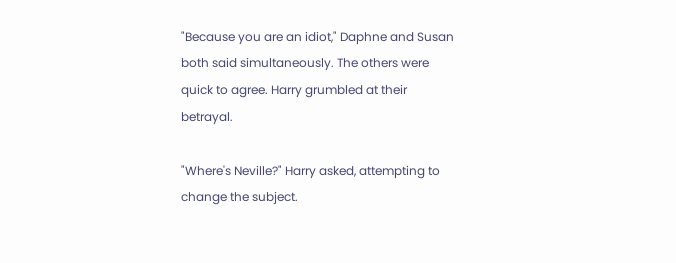"Because you are an idiot," Daphne and Susan both said simultaneously. The others were quick to agree. Harry grumbled at their betrayal.

"Where's Neville?" Harry asked, attempting to change the subject.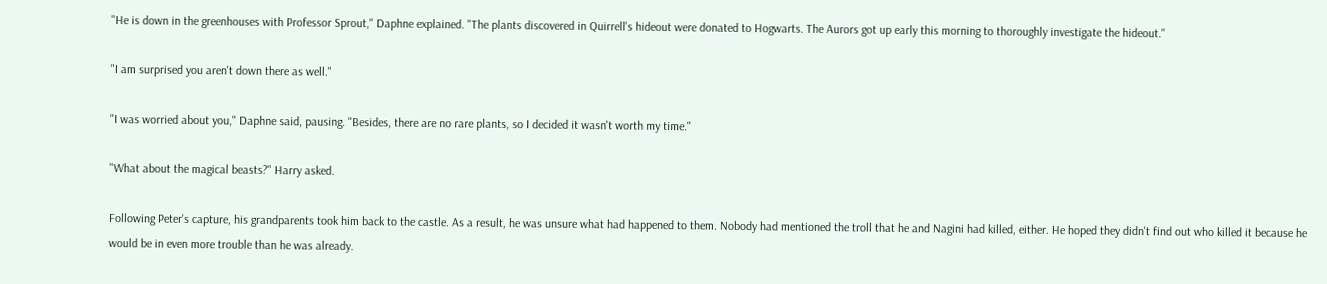"He is down in the greenhouses with Professor Sprout," Daphne explained. "The plants discovered in Quirrell's hideout were donated to Hogwarts. The Aurors got up early this morning to thoroughly investigate the hideout."

"I am surprised you aren't down there as well."

"I was worried about you," Daphne said, pausing. "Besides, there are no rare plants, so I decided it wasn't worth my time."

"What about the magical beasts?" Harry asked.

Following Peter's capture, his grandparents took him back to the castle. As a result, he was unsure what had happened to them. Nobody had mentioned the troll that he and Nagini had killed, either. He hoped they didn't find out who killed it because he would be in even more trouble than he was already.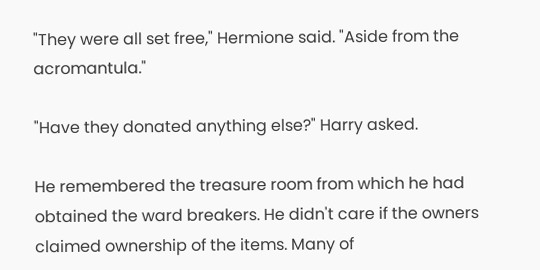"They were all set free," Hermione said. "Aside from the acromantula."

"Have they donated anything else?" Harry asked.

He remembered the treasure room from which he had obtained the ward breakers. He didn't care if the owners claimed ownership of the items. Many of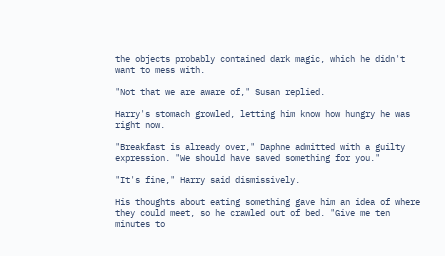the objects probably contained dark magic, which he didn't want to mess with.

"Not that we are aware of," Susan replied.

Harry's stomach growled, letting him know how hungry he was right now.

"Breakfast is already over," Daphne admitted with a guilty expression. "We should have saved something for you."

"It's fine," Harry said dismissively.

His thoughts about eating something gave him an idea of where they could meet, so he crawled out of bed. "Give me ten minutes to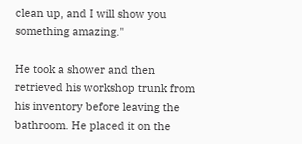clean up, and I will show you something amazing."

He took a shower and then retrieved his workshop trunk from his inventory before leaving the bathroom. He placed it on the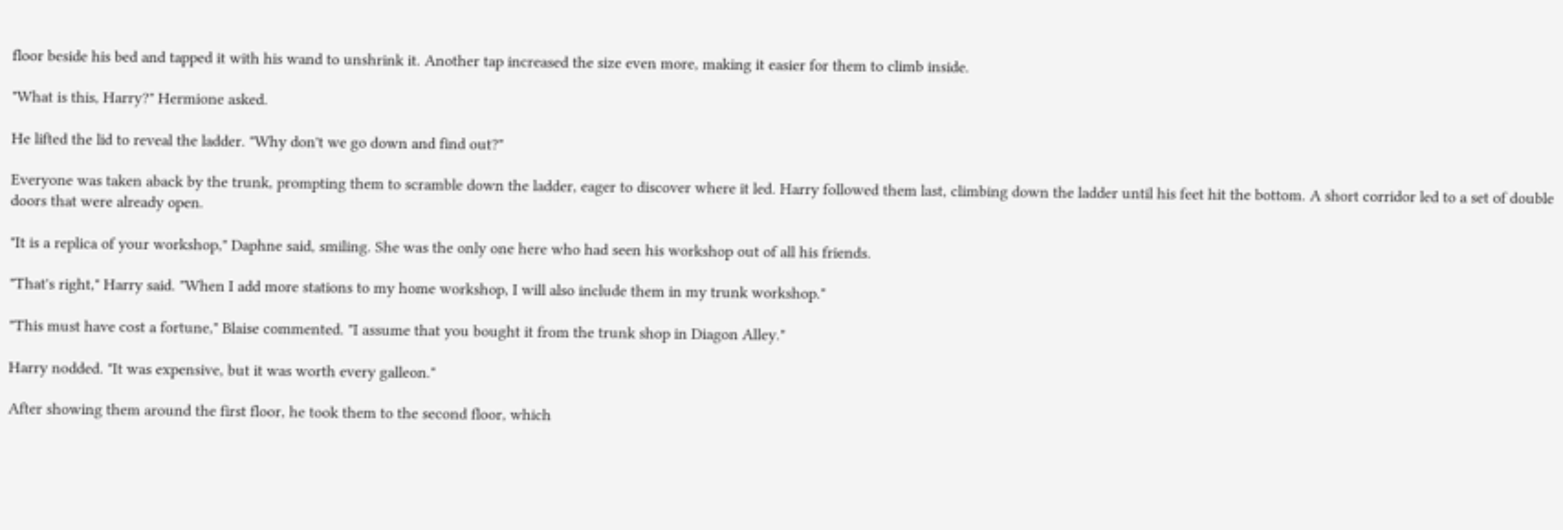floor beside his bed and tapped it with his wand to unshrink it. Another tap increased the size even more, making it easier for them to climb inside.

"What is this, Harry?" Hermione asked.

He lifted the lid to reveal the ladder. "Why don't we go down and find out?"

Everyone was taken aback by the trunk, prompting them to scramble down the ladder, eager to discover where it led. Harry followed them last, climbing down the ladder until his feet hit the bottom. A short corridor led to a set of double doors that were already open.

"It is a replica of your workshop," Daphne said, smiling. She was the only one here who had seen his workshop out of all his friends.

"That's right," Harry said. "When I add more stations to my home workshop, I will also include them in my trunk workshop."

"This must have cost a fortune," Blaise commented. "I assume that you bought it from the trunk shop in Diagon Alley."

Harry nodded. "It was expensive, but it was worth every galleon."

After showing them around the first floor, he took them to the second floor, which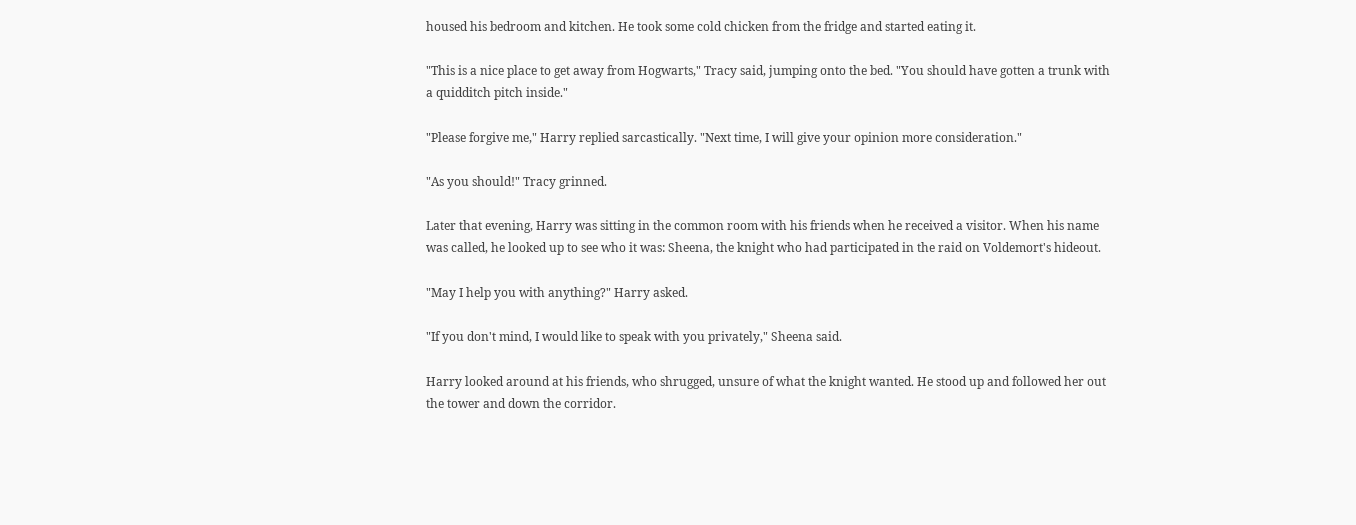housed his bedroom and kitchen. He took some cold chicken from the fridge and started eating it.

"This is a nice place to get away from Hogwarts," Tracy said, jumping onto the bed. "You should have gotten a trunk with a quidditch pitch inside."

"Please forgive me," Harry replied sarcastically. "Next time, I will give your opinion more consideration."

"As you should!" Tracy grinned.

Later that evening, Harry was sitting in the common room with his friends when he received a visitor. When his name was called, he looked up to see who it was: Sheena, the knight who had participated in the raid on Voldemort's hideout.

"May I help you with anything?" Harry asked.

"If you don't mind, I would like to speak with you privately," Sheena said.

Harry looked around at his friends, who shrugged, unsure of what the knight wanted. He stood up and followed her out the tower and down the corridor.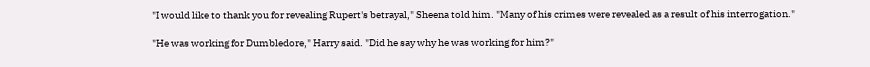"I would like to thank you for revealing Rupert's betrayal," Sheena told him. "Many of his crimes were revealed as a result of his interrogation."

"He was working for Dumbledore," Harry said. "Did he say why he was working for him?"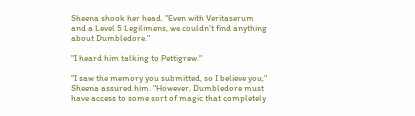Sheena shook her head. "Even with Veritaserum and a Level 5 Legilimens, we couldn't find anything about Dumbledore."

"I heard him talking to Pettigrew."

"I saw the memory you submitted, so I believe you," Sheena assured him. "However, Dumbledore must have access to some sort of magic that completely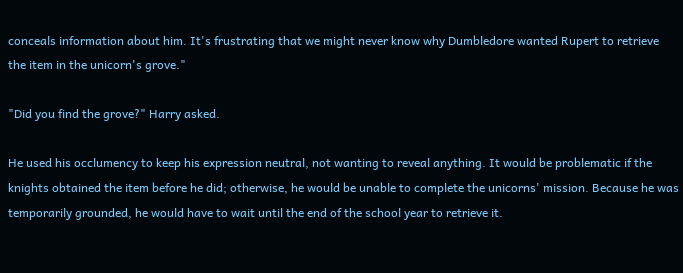conceals information about him. It's frustrating that we might never know why Dumbledore wanted Rupert to retrieve the item in the unicorn's grove."

"Did you find the grove?" Harry asked.

He used his occlumency to keep his expression neutral, not wanting to reveal anything. It would be problematic if the knights obtained the item before he did; otherwise, he would be unable to complete the unicorns' mission. Because he was temporarily grounded, he would have to wait until the end of the school year to retrieve it.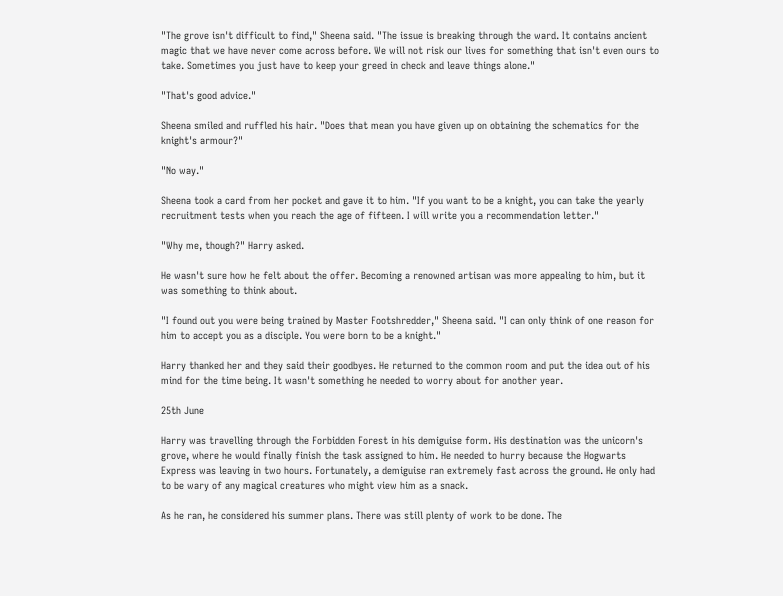"The grove isn't difficult to find," Sheena said. "The issue is breaking through the ward. It contains ancient magic that we have never come across before. We will not risk our lives for something that isn't even ours to take. Sometimes you just have to keep your greed in check and leave things alone."

"That's good advice."

Sheena smiled and ruffled his hair. "Does that mean you have given up on obtaining the schematics for the knight's armour?"

"No way."

Sheena took a card from her pocket and gave it to him. "If you want to be a knight, you can take the yearly recruitment tests when you reach the age of fifteen. I will write you a recommendation letter."

"Why me, though?" Harry asked.

He wasn't sure how he felt about the offer. Becoming a renowned artisan was more appealing to him, but it was something to think about.

"I found out you were being trained by Master Footshredder," Sheena said. "I can only think of one reason for him to accept you as a disciple. You were born to be a knight."

Harry thanked her and they said their goodbyes. He returned to the common room and put the idea out of his mind for the time being. It wasn't something he needed to worry about for another year.

25th June

Harry was travelling through the Forbidden Forest in his demiguise form. His destination was the unicorn's grove, where he would finally finish the task assigned to him. He needed to hurry because the Hogwarts Express was leaving in two hours. Fortunately, a demiguise ran extremely fast across the ground. He only had to be wary of any magical creatures who might view him as a snack.

As he ran, he considered his summer plans. There was still plenty of work to be done. The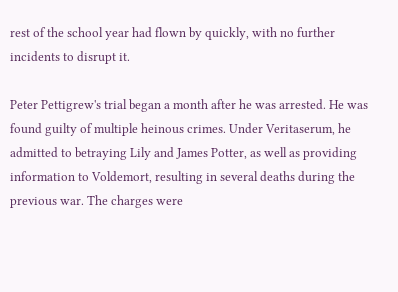rest of the school year had flown by quickly, with no further incidents to disrupt it.

Peter Pettigrew's trial began a month after he was arrested. He was found guilty of multiple heinous crimes. Under Veritaserum, he admitted to betraying Lily and James Potter, as well as providing information to Voldemort, resulting in several deaths during the previous war. The charges were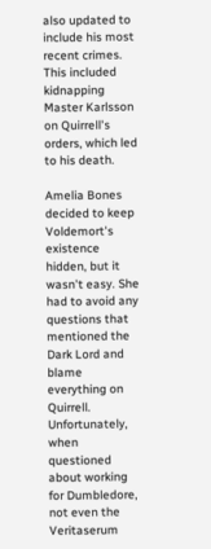also updated to include his most recent crimes. This included kidnapping Master Karlsson on Quirrell's orders, which led to his death.

Amelia Bones decided to keep Voldemort's existence hidden, but it wasn't easy. She had to avoid any questions that mentioned the Dark Lord and blame everything on Quirrell. Unfortunately, when questioned about working for Dumbledore, not even the Veritaserum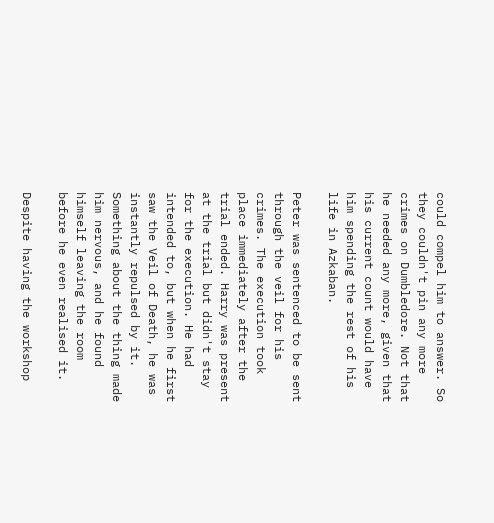could compel him to answer. So they couldn't pin any more crimes on Dumbledore. Not that he needed any more, given that his current count would have him spending the rest of his life in Azkaban.

Peter was sentenced to be sent through the veil for his crimes. The execution took place immediately after the trial ended. Harry was present at the trial but didn't stay for the execution. He had intended to, but when he first saw the Veil of Death, he was instantly repulsed by it. Something about the thing made him nervous, and he found himself leaving the room before he even realised it.

Despite having the workshop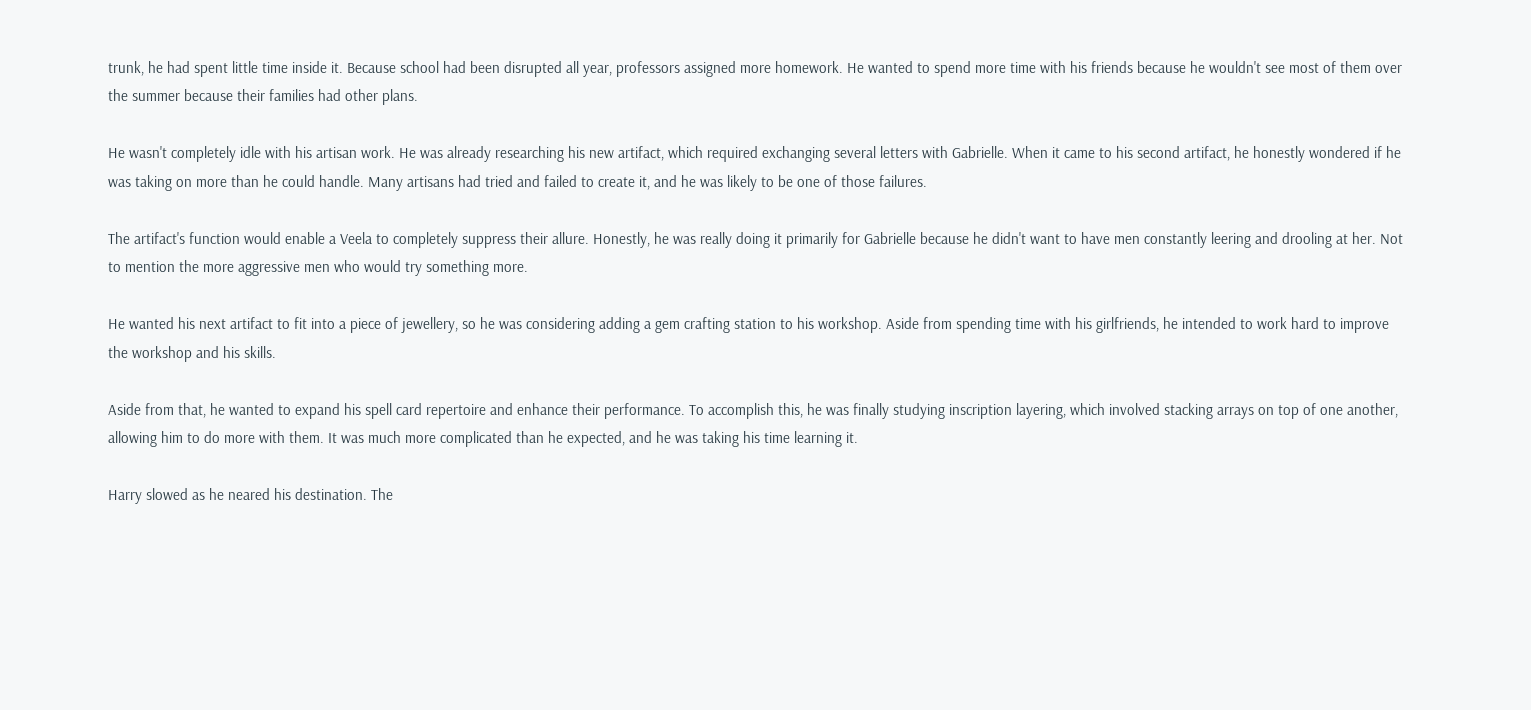trunk, he had spent little time inside it. Because school had been disrupted all year, professors assigned more homework. He wanted to spend more time with his friends because he wouldn't see most of them over the summer because their families had other plans.

He wasn't completely idle with his artisan work. He was already researching his new artifact, which required exchanging several letters with Gabrielle. When it came to his second artifact, he honestly wondered if he was taking on more than he could handle. Many artisans had tried and failed to create it, and he was likely to be one of those failures.

The artifact's function would enable a Veela to completely suppress their allure. Honestly, he was really doing it primarily for Gabrielle because he didn't want to have men constantly leering and drooling at her. Not to mention the more aggressive men who would try something more.

He wanted his next artifact to fit into a piece of jewellery, so he was considering adding a gem crafting station to his workshop. Aside from spending time with his girlfriends, he intended to work hard to improve the workshop and his skills.

Aside from that, he wanted to expand his spell card repertoire and enhance their performance. To accomplish this, he was finally studying inscription layering, which involved stacking arrays on top of one another, allowing him to do more with them. It was much more complicated than he expected, and he was taking his time learning it.

Harry slowed as he neared his destination. The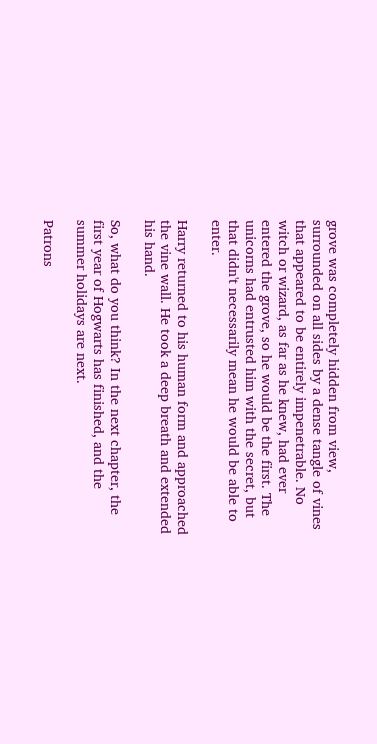grove was completely hidden from view, surrounded on all sides by a dense tangle of vines that appeared to be entirely impenetrable. No witch or wizard, as far as he knew, had ever entered the grove, so he would be the first. The unicorns had entrusted him with the secret, but that didn't necessarily mean he would be able to enter.

Harry returned to his human form and approached the vine wall. He took a deep breath and extended his hand.

So, what do you think? In the next chapter, the first year of Hogwarts has finished, and the summer holidays are next.

Patrons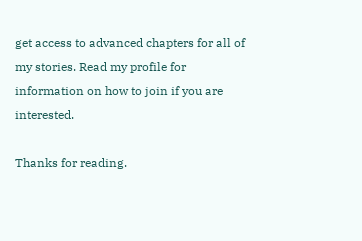get access to advanced chapters for all of my stories. Read my profile for information on how to join if you are interested.

Thanks for reading.